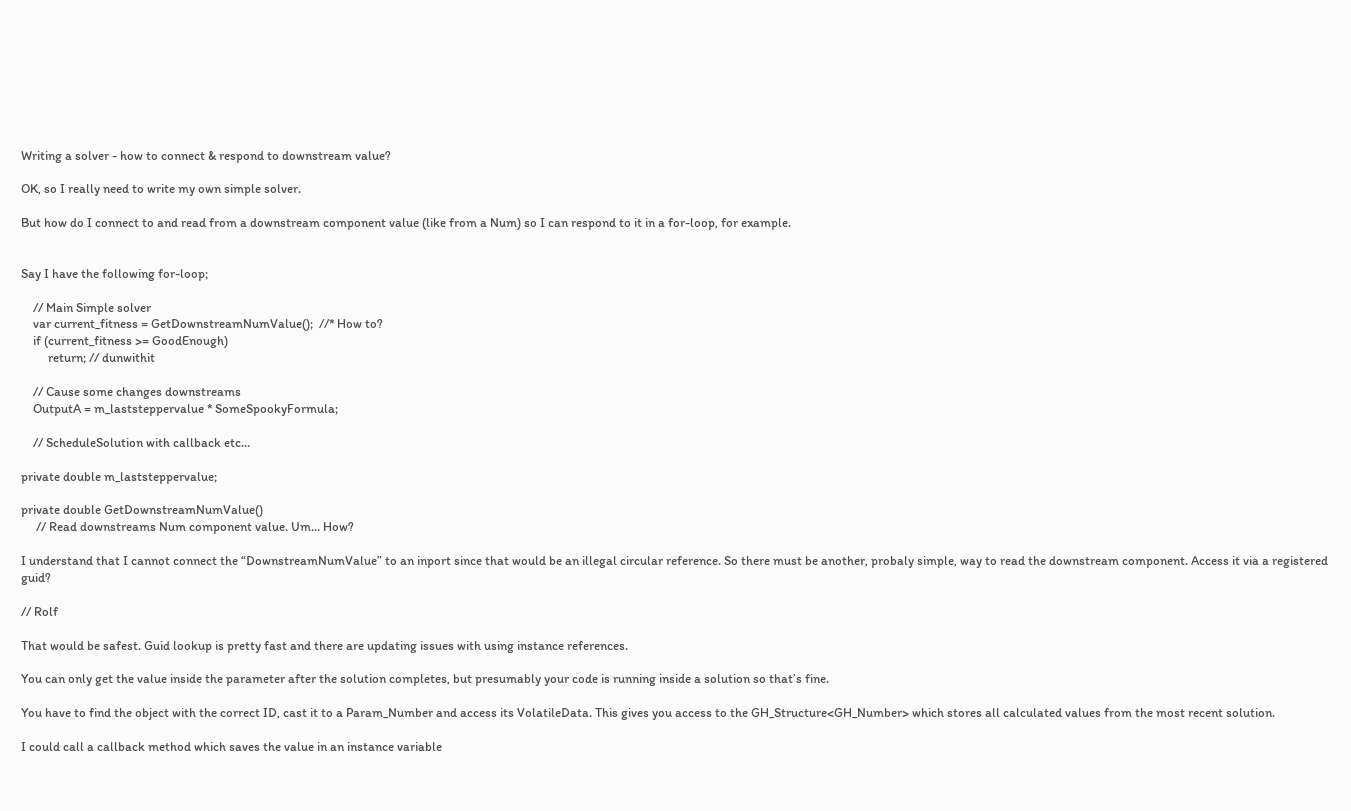Writing a solver - how to connect & respond to downstream value?

OK, so I really need to write my own simple solver.

But how do I connect to and read from a downstream component value (like from a Num) so I can respond to it in a for-loop, for example.


Say I have the following for-loop;

    // Main Simple solver
    var current_fitness = GetDownstreamNumValue();  //* How to?
    if (current_fitness >= GoodEnough)
         return; // dunwithit

    // Cause some changes downstreams
    OutputA = m_laststeppervalue * SomeSpookyFormula;

    // ScheduleSolution with callback etc...

private double m_laststeppervalue;

private double GetDownstreamNumValue()
     // Read downstreams Num component value. Um... How?

I understand that I cannot connect the “DownstreamNumValue” to an inport since that would be an illegal circular reference. So there must be another, probaly simple, way to read the downstream component. Access it via a registered guid?

// Rolf

That would be safest. Guid lookup is pretty fast and there are updating issues with using instance references.

You can only get the value inside the parameter after the solution completes, but presumably your code is running inside a solution so that’s fine.

You have to find the object with the correct ID, cast it to a Param_Number and access its VolatileData. This gives you access to the GH_Structure<GH_Number> which stores all calculated values from the most recent solution.

I could call a callback method which saves the value in an instance variable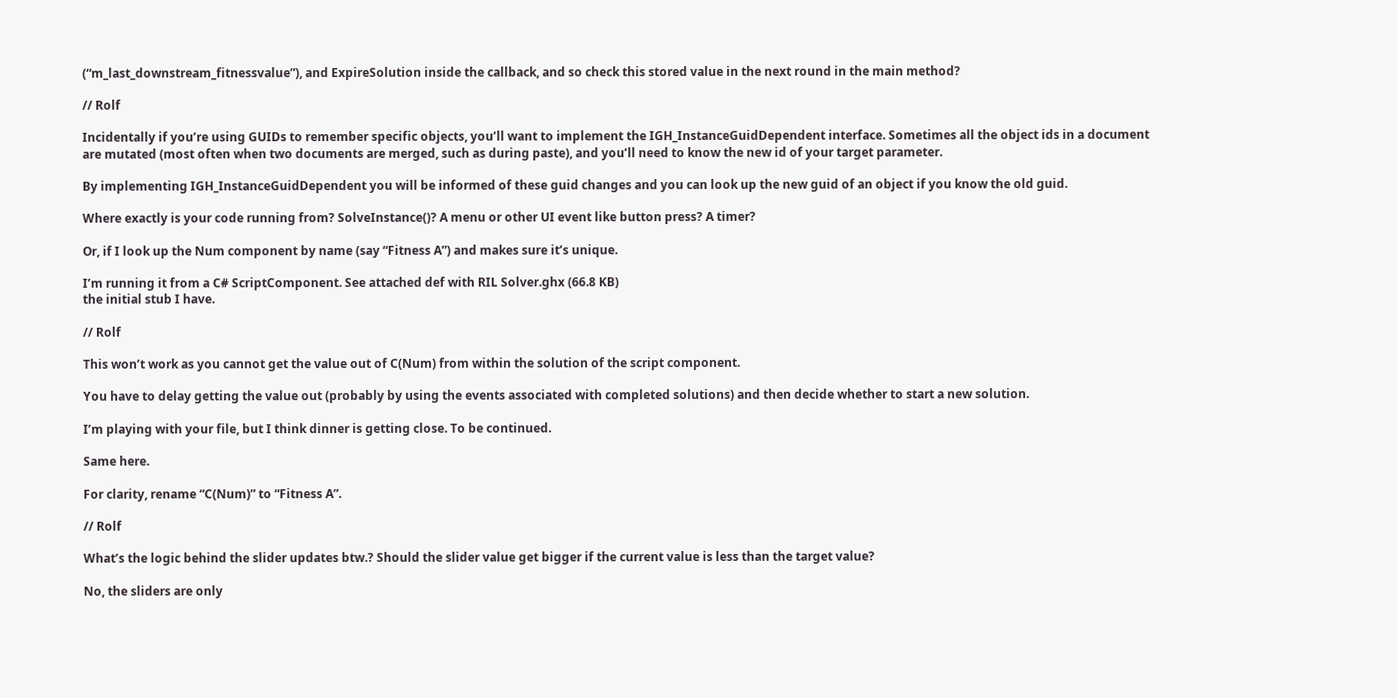(“m_last_downstream_fitnessvalue”), and ExpireSolution inside the callback, and so check this stored value in the next round in the main method?

// Rolf

Incidentally if you’re using GUIDs to remember specific objects, you’ll want to implement the IGH_InstanceGuidDependent interface. Sometimes all the object ids in a document are mutated (most often when two documents are merged, such as during paste), and you’ll need to know the new id of your target parameter.

By implementing IGH_InstanceGuidDependent you will be informed of these guid changes and you can look up the new guid of an object if you know the old guid.

Where exactly is your code running from? SolveInstance()? A menu or other UI event like button press? A timer?

Or, if I look up the Num component by name (say “Fitness A”) and makes sure it’s unique.

I’m running it from a C# ScriptComponent. See attached def with RIL Solver.ghx (66.8 KB)
the initial stub I have.

// Rolf

This won’t work as you cannot get the value out of C(Num) from within the solution of the script component.

You have to delay getting the value out (probably by using the events associated with completed solutions) and then decide whether to start a new solution.

I’m playing with your file, but I think dinner is getting close. To be continued.

Same here.

For clarity, rename “C(Num)” to “Fitness A”.

// Rolf

What’s the logic behind the slider updates btw.? Should the slider value get bigger if the current value is less than the target value?

No, the sliders are only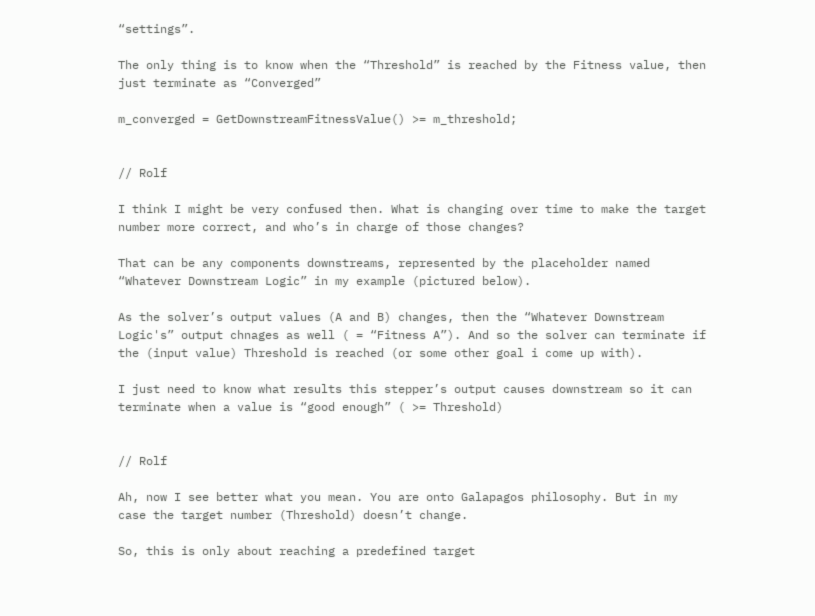“settings”.

The only thing is to know when the “Threshold” is reached by the Fitness value, then just terminate as “Converged”

m_converged = GetDownstreamFitnessValue() >= m_threshold;


// Rolf

I think I might be very confused then. What is changing over time to make the target number more correct, and who’s in charge of those changes?

That can be any components downstreams, represented by the placeholder named “Whatever Downstream Logic” in my example (pictured below).

As the solver’s output values (A and B) changes, then the “Whatever Downstream Logic's” output chnages as well ( = “Fitness A”). And so the solver can terminate if the (input value) Threshold is reached (or some other goal i come up with).

I just need to know what results this stepper’s output causes downstream so it can terminate when a value is “good enough” ( >= Threshold)


// Rolf

Ah, now I see better what you mean. You are onto Galapagos philosophy. But in my case the target number (Threshold) doesn’t change.

So, this is only about reaching a predefined target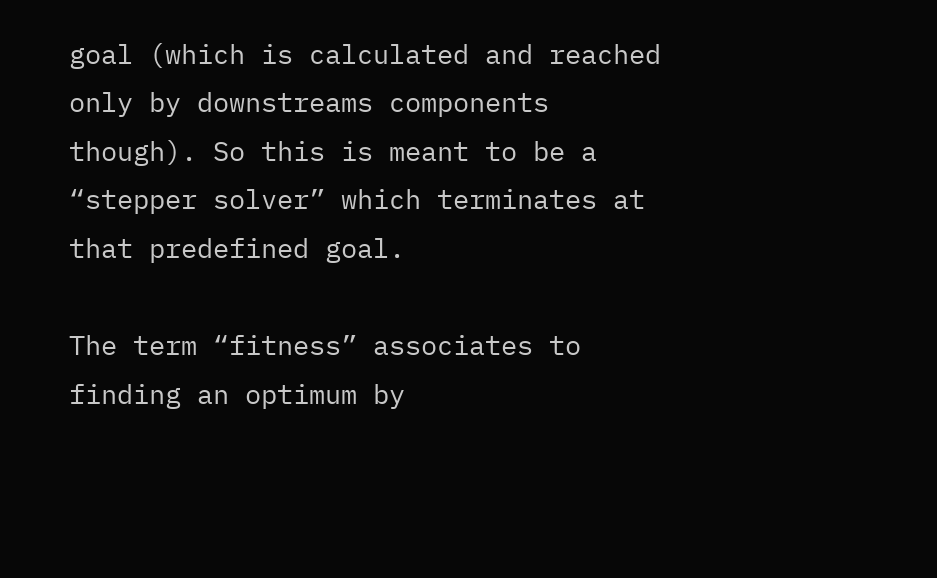goal (which is calculated and reached only by downstreams components though). So this is meant to be a “stepper solver” which terminates at that predefined goal.

The term “fitness” associates to finding an optimum by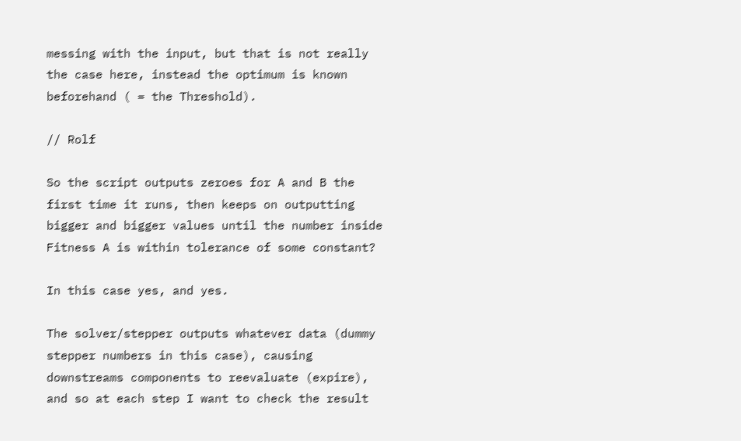messing with the input, but that is not really the case here, instead the optimum is known beforehand ( = the Threshold).

// Rolf

So the script outputs zeroes for A and B the first time it runs, then keeps on outputting bigger and bigger values until the number inside Fitness A is within tolerance of some constant?

In this case yes, and yes.

The solver/stepper outputs whatever data (dummy stepper numbers in this case), causing downstreams components to reevaluate (expire), and so at each step I want to check the result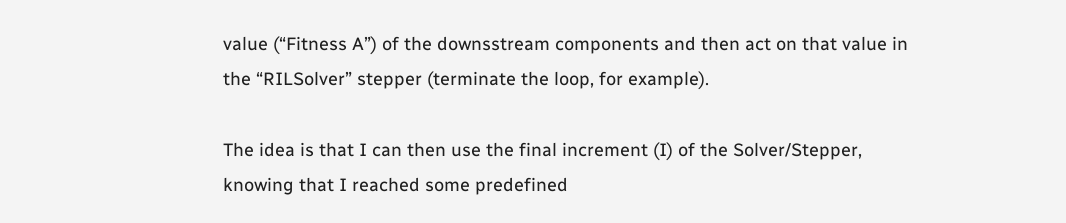value (“Fitness A”) of the downsstream components and then act on that value in the “RILSolver” stepper (terminate the loop, for example).

The idea is that I can then use the final increment (I) of the Solver/Stepper, knowing that I reached some predefined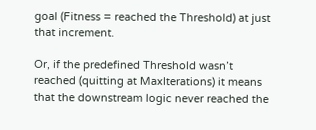goal (Fitness = reached the Threshold) at just that increment.

Or, if the predefined Threshold wasn’t reached (quitting at MaxIterations) it means that the downstream logic never reached the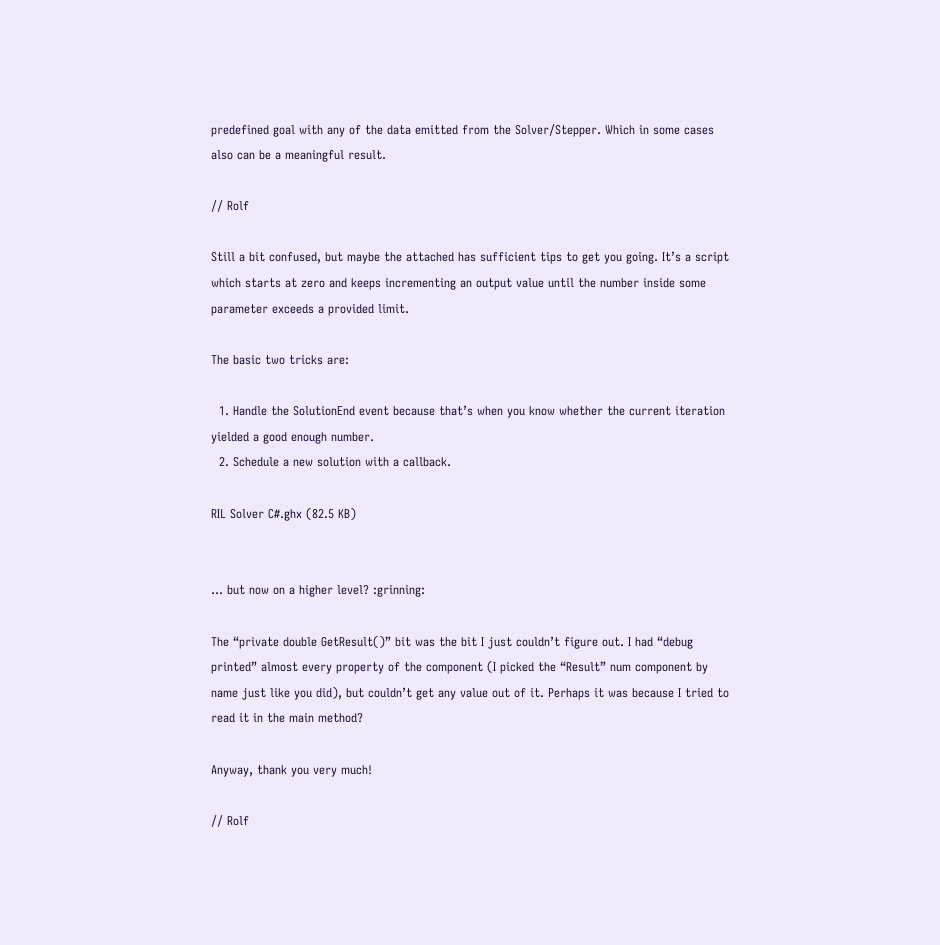predefined goal with any of the data emitted from the Solver/Stepper. Which in some cases also can be a meaningful result.

// Rolf

Still a bit confused, but maybe the attached has sufficient tips to get you going. It’s a script which starts at zero and keeps incrementing an output value until the number inside some parameter exceeds a provided limit.

The basic two tricks are:

  1. Handle the SolutionEnd event because that’s when you know whether the current iteration yielded a good enough number.
  2. Schedule a new solution with a callback.

RIL Solver C#.ghx (82.5 KB)


… but now on a higher level? :grinning:

The “private double GetResult()” bit was the bit I just couldn’t figure out. I had “debug printed” almost every property of the component (I picked the “Result” num component by name just like you did), but couldn’t get any value out of it. Perhaps it was because I tried to read it in the main method?

Anyway, thank you very much!

// Rolf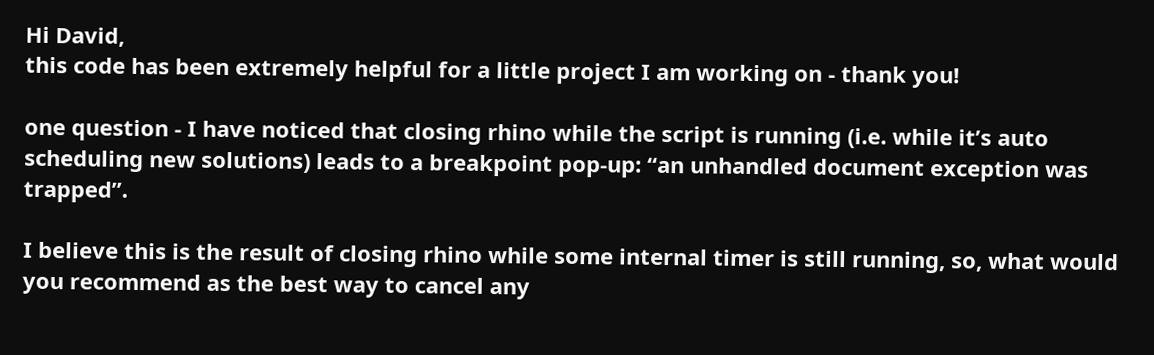Hi David,
this code has been extremely helpful for a little project I am working on - thank you!

one question - I have noticed that closing rhino while the script is running (i.e. while it’s auto scheduling new solutions) leads to a breakpoint pop-up: “an unhandled document exception was trapped”.

I believe this is the result of closing rhino while some internal timer is still running, so, what would you recommend as the best way to cancel any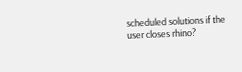scheduled solutions if the user closes rhino?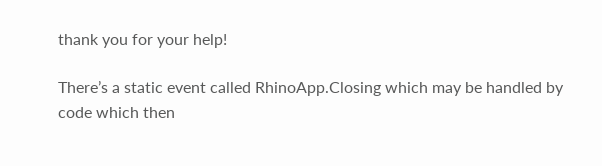thank you for your help!

There’s a static event called RhinoApp.Closing which may be handled by code which then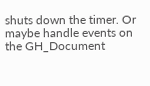shuts down the timer. Or maybe handle events on the GH_Document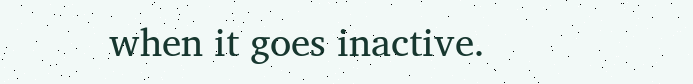when it goes inactive.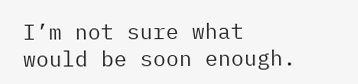I’m not sure what would be soon enough.